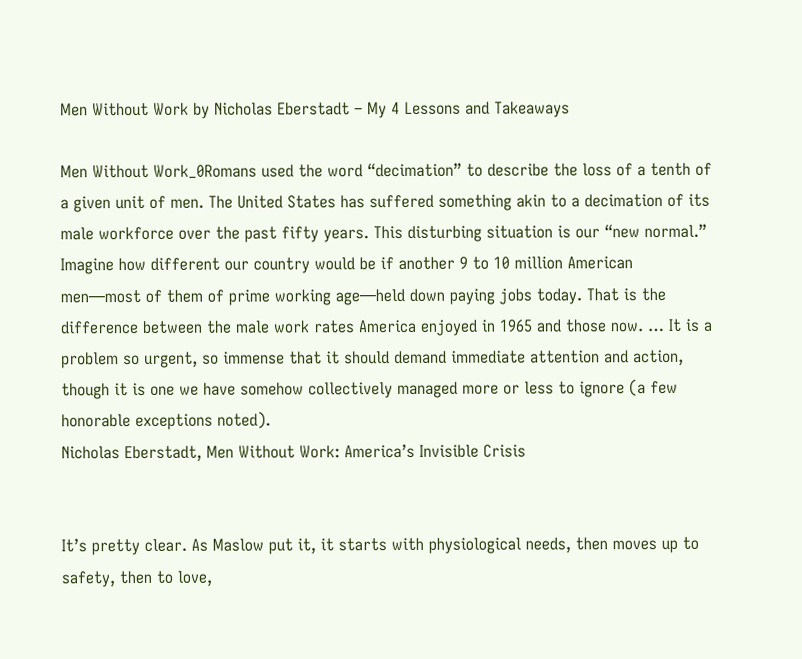Men Without Work by Nicholas Eberstadt – My 4 Lessons and Takeaways

Men Without Work_0Romans used the word “decimation” to describe the loss of a tenth of a given unit of men. The United States has suffered something akin to a decimation of its male workforce over the past fifty years. This disturbing situation is our “new normal.”
Imagine how different our country would be if another 9 to 10 million American men—most of them of prime working age—held down paying jobs today. That is the difference between the male work rates America enjoyed in 1965 and those now. … It is a problem so urgent, so immense that it should demand immediate attention and action, though it is one we have somehow collectively managed more or less to ignore (a few honorable exceptions noted).
Nicholas Eberstadt, Men Without Work: America’s Invisible Crisis


It’s pretty clear. As Maslow put it, it starts with physiological needs, then moves up to safety, then to love,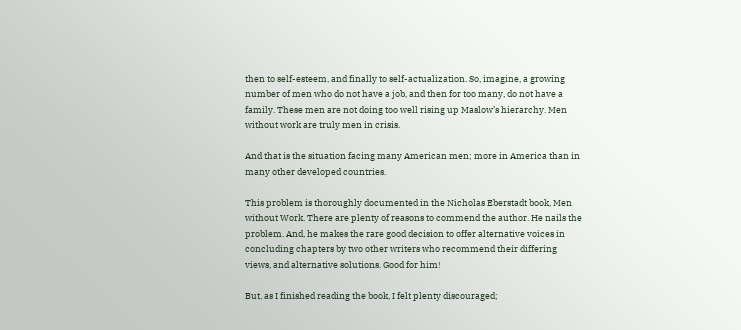then to self-esteem, and finally to self-actualization. So, imagine, a growing number of men who do not have a job, and then for too many, do not have a family. These men are not doing too well rising up Maslow’s hierarchy. Men without work are truly men in crisis.

And that is the situation facing many American men; more in America than in many other developed countries.

This problem is thoroughly documented in the Nicholas Eberstadt book, Men without Work. There are plenty of reasons to commend the author. He nails the problem. And, he makes the rare good decision to offer alternative voices in concluding chapters by two other writers who recommend their differing views, and alternative solutions. Good for him!

But, as I finished reading the book, I felt plenty discouraged;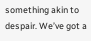something akin to despair. We’ve got a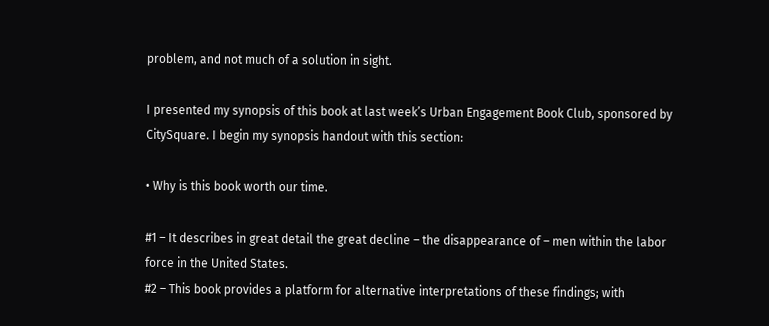problem, and not much of a solution in sight.

I presented my synopsis of this book at last week’s Urban Engagement Book Club, sponsored by CitySquare. I begin my synopsis handout with this section:

• Why is this book worth our time.

#1 – It describes in great detail the great decline – the disappearance of – men within the labor force in the United States.
#2 – This book provides a platform for alternative interpretations of these findings; with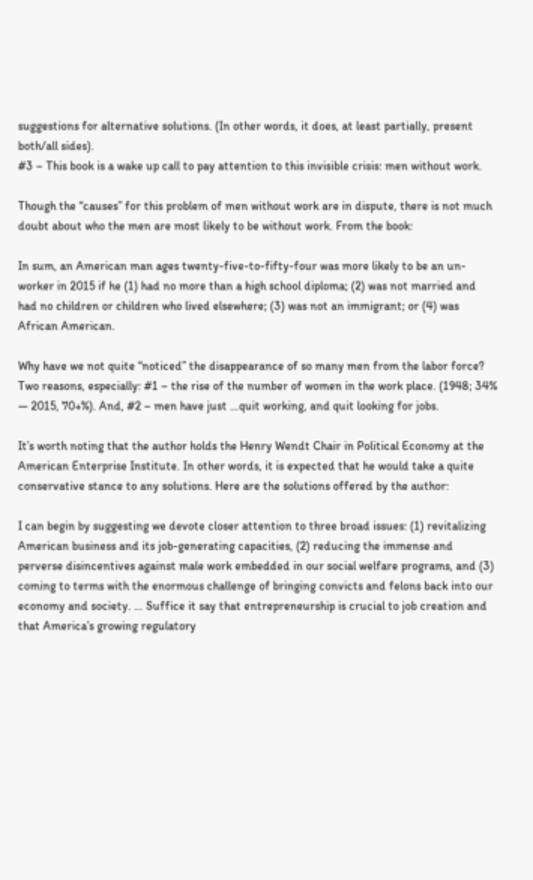suggestions for alternative solutions. (In other words, it does, at least partially, present both/all sides).
#3 – This book is a wake up call to pay attention to this invisible crisis: men without work.

Though the “causes” for this problem of men without work are in dispute, there is not much doubt about who the men are most likely to be without work. From the book:

In sum, an American man ages twenty-five-to-fifty-four was more likely to be an un-worker in 2015 if he (1) had no more than a high school diploma; (2) was not married and had no children or children who lived elsewhere; (3) was not an immigrant; or (4) was African American.

Why have we not quite “noticed” the disappearance of so many men from the labor force? Two reasons, especially: #1 – the rise of the number of women in the work place. (1948; 34% — 2015, 70+%). And, #2 – men have just …quit working, and quit looking for jobs.

It’s worth noting that the author holds the Henry Wendt Chair in Political Economy at the American Enterprise Institute. In other words, it is expected that he would take a quite conservative stance to any solutions. Here are the solutions offered by the author:

I can begin by suggesting we devote closer attention to three broad issues: (1) revitalizing American business and its job-generating capacities, (2) reducing the immense and perverse disincentives against male work embedded in our social welfare programs, and (3) coming to terms with the enormous challenge of bringing convicts and felons back into our economy and society. … Suffice it say that entrepreneurship is crucial to job creation and that America’s growing regulatory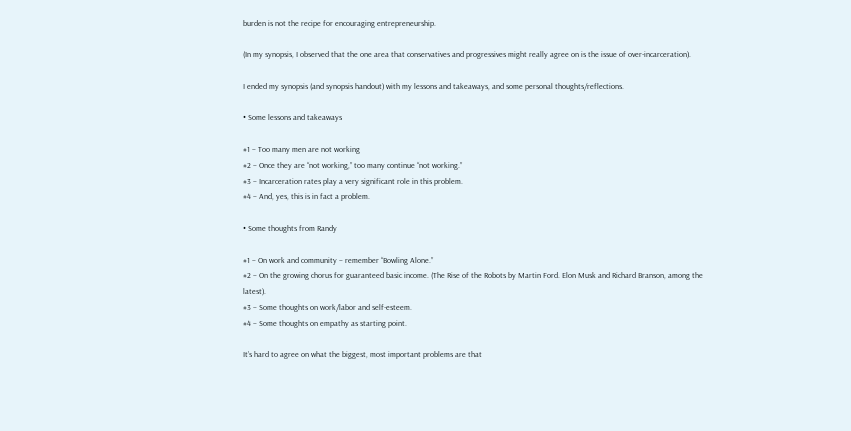burden is not the recipe for encouraging entrepreneurship.

(In my synopsis, I observed that the one area that conservatives and progressives might really agree on is the issue of over-incarceration).

I ended my synopsis (and synopsis handout) with my lessons and takeaways, and some personal thoughts/reflections.

• Some lessons and takeaways

#1 – Too many men are not working
#2 – Once they are “not working,” too many continue “not working.”
#3 – Incarceration rates play a very significant role in this problem.
#4 – And, yes, this is in fact a problem.

• Some thoughts from Randy

#1 – On work and community – remember “Bowling Alone.”
#2 – On the growing chorus for guaranteed basic income. (The Rise of the Robots by Martin Ford. Elon Musk and Richard Branson, among the latest).
#3 – Some thoughts on work/labor and self-esteem.
#4 – Some thoughts on empathy as starting point.

It’s hard to agree on what the biggest, most important problems are that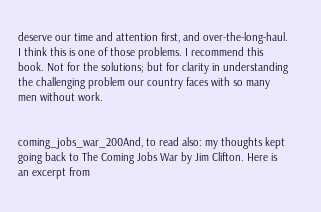deserve our time and attention first, and over-the-long-haul. I think this is one of those problems. I recommend this book. Not for the solutions; but for clarity in understanding the challenging problem our country faces with so many men without work.


coming_jobs_war_200And, to read also: my thoughts kept going back to The Coming Jobs War by Jim Clifton. Here is an excerpt from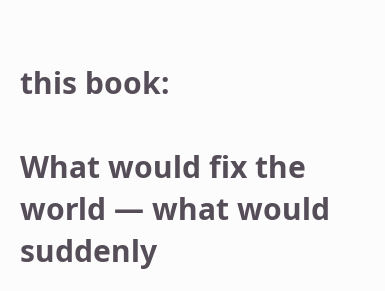this book:

What would fix the world — what would suddenly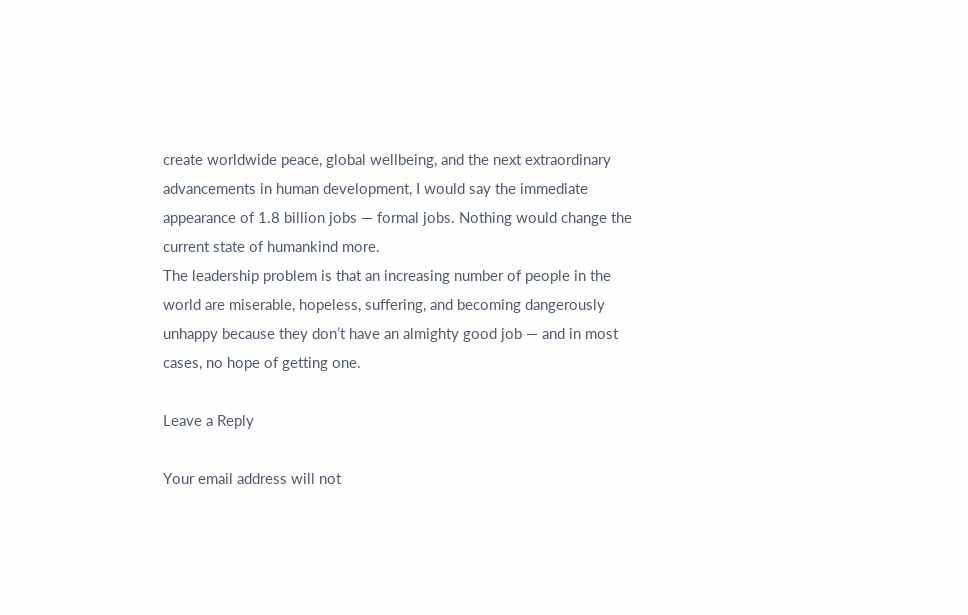create worldwide peace, global wellbeing, and the next extraordinary advancements in human development, I would say the immediate appearance of 1.8 billion jobs — formal jobs. Nothing would change the current state of humankind more.
The leadership problem is that an increasing number of people in the world are miserable, hopeless, suffering, and becoming dangerously unhappy because they don’t have an almighty good job — and in most cases, no hope of getting one.

Leave a Reply

Your email address will not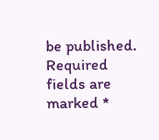be published. Required fields are marked *